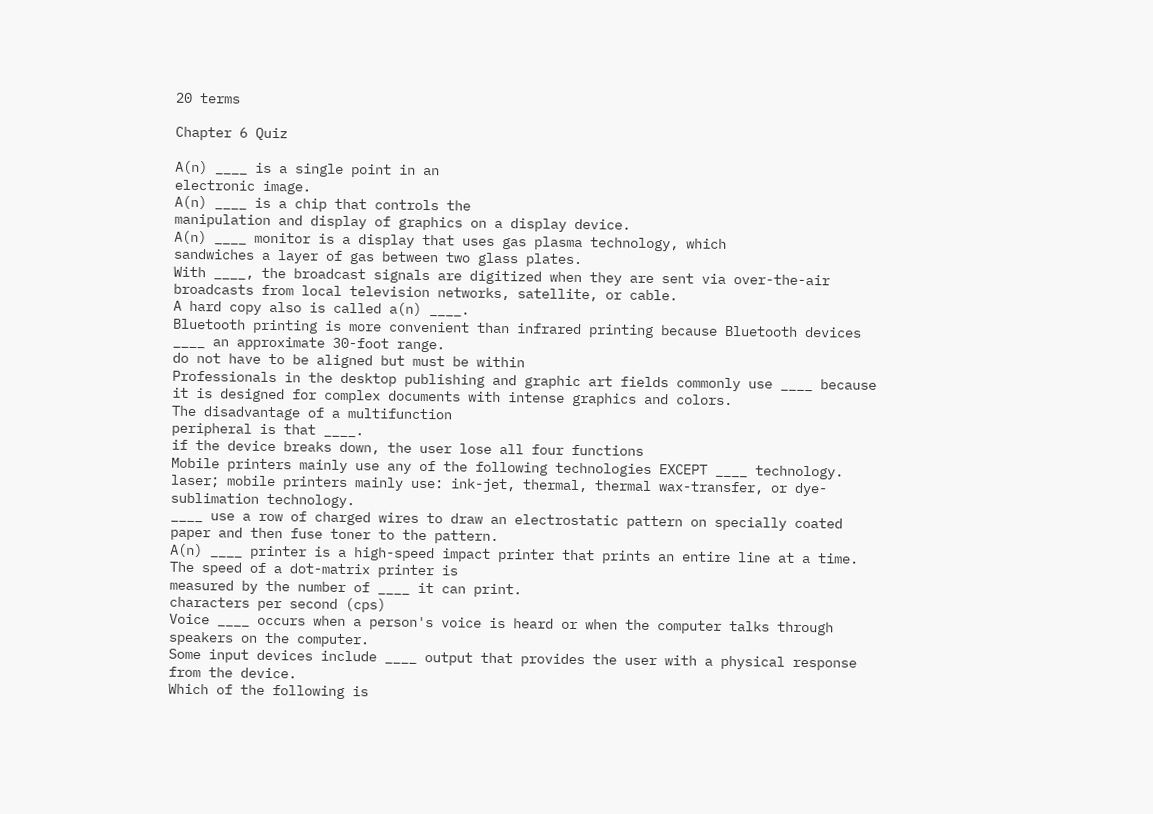20 terms

Chapter 6 Quiz

A(n) ____ is a single point in an
electronic image.
A(n) ____ is a chip that controls the
manipulation and display of graphics on a display device.
A(n) ____ monitor is a display that uses gas plasma technology, which
sandwiches a layer of gas between two glass plates.
With ____, the broadcast signals are digitized when they are sent via over-the-air broadcasts from local television networks, satellite, or cable.
A hard copy also is called a(n) ____.
Bluetooth printing is more convenient than infrared printing because Bluetooth devices ____ an approximate 30-foot range.
do not have to be aligned but must be within
Professionals in the desktop publishing and graphic art fields commonly use ____ because it is designed for complex documents with intense graphics and colors.
The disadvantage of a multifunction
peripheral is that ____.
if the device breaks down, the user lose all four functions
Mobile printers mainly use any of the following technologies EXCEPT ____ technology.
laser; mobile printers mainly use: ink-jet, thermal, thermal wax-transfer, or dye-sublimation technology.
____ use a row of charged wires to draw an electrostatic pattern on specially coated paper and then fuse toner to the pattern.
A(n) ____ printer is a high-speed impact printer that prints an entire line at a time.
The speed of a dot-matrix printer is
measured by the number of ____ it can print.
characters per second (cps)
Voice ____ occurs when a person's voice is heard or when the computer talks through speakers on the computer.
Some input devices include ____ output that provides the user with a physical response from the device.
Which of the following is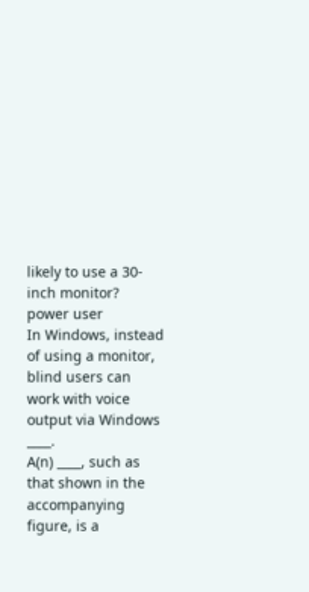likely to use a 30-inch monitor?
power user
In Windows, instead of using a monitor, blind users can work with voice output via Windows ____.
A(n) ____, such as that shown in the accompanying figure, is a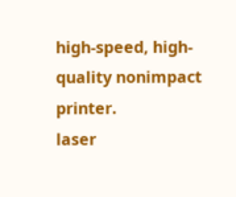high-speed, high-quality nonimpact printer.
laser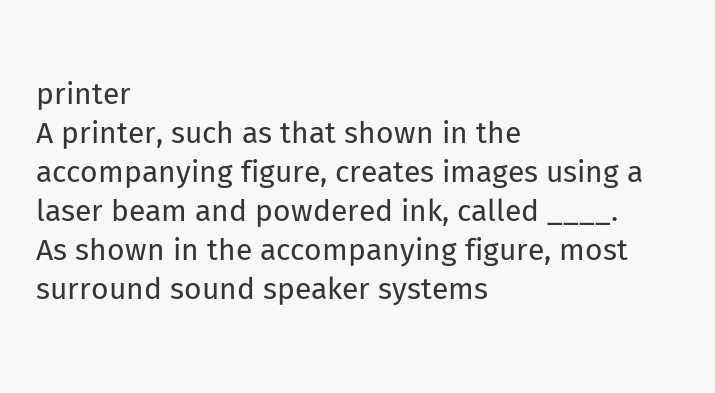printer
A printer, such as that shown in the
accompanying figure, creates images using a laser beam and powdered ink, called ____.
As shown in the accompanying figure, most surround sound speaker systems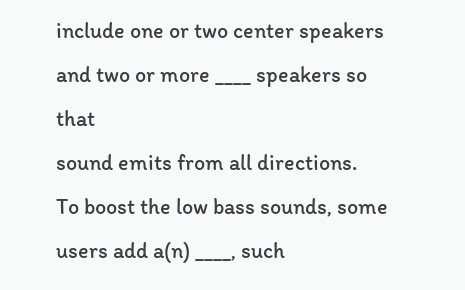include one or two center speakers and two or more ____ speakers so that
sound emits from all directions.
To boost the low bass sounds, some users add a(n) ____, such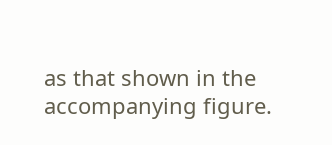as that shown in the accompanying figure.